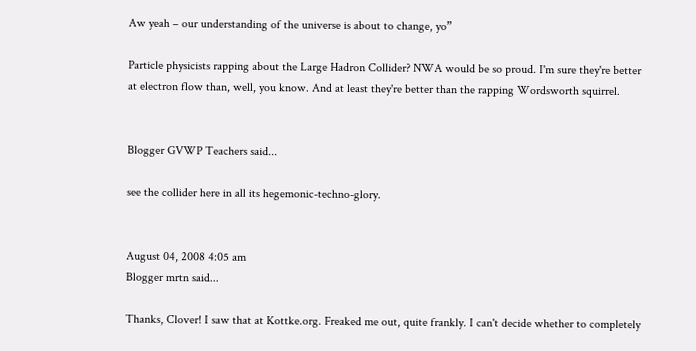Aw yeah – our understanding of the universe is about to change, yo”

Particle physicists rapping about the Large Hadron Collider? NWA would be so proud. I'm sure they're better at electron flow than, well, you know. And at least they're better than the rapping Wordsworth squirrel.


Blogger GVWP Teachers said...

see the collider here in all its hegemonic-techno-glory.


August 04, 2008 4:05 am
Blogger mrtn said...

Thanks, Clover! I saw that at Kottke.org. Freaked me out, quite frankly. I can't decide whether to completely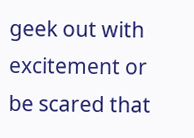geek out with excitement or be scared that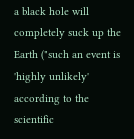a black hole will completely suck up the Earth ("such an event is 'highly unlikely' according to the scientific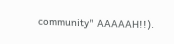community" AAAAAH!!).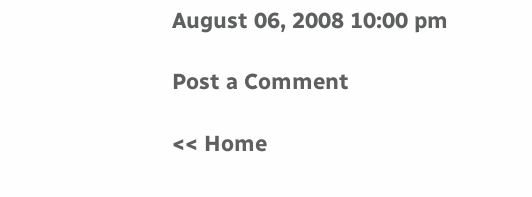August 06, 2008 10:00 pm

Post a Comment

<< Home